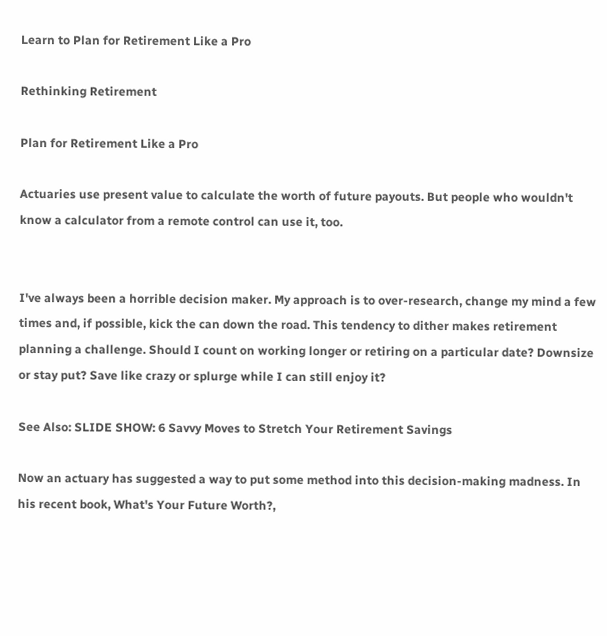Learn to Plan for Retirement Like a Pro

Rethinking Retirement

Plan for Retirement Like a Pro

Actuaries use present value to calculate the worth of future payouts. But people who wouldn't know a calculator from a remote control can use it, too.


I've always been a horrible decision maker. My approach is to over-research, change my mind a few times and, if possible, kick the can down the road. This tendency to dither makes retirement planning a challenge. Should I count on working longer or retiring on a particular date? Downsize or stay put? Save like crazy or splurge while I can still enjoy it?

See Also: SLIDE SHOW: 6 Savvy Moves to Stretch Your Retirement Savings

Now an actuary has suggested a way to put some method into this decision-making madness. In his recent book, What's Your Future Worth?,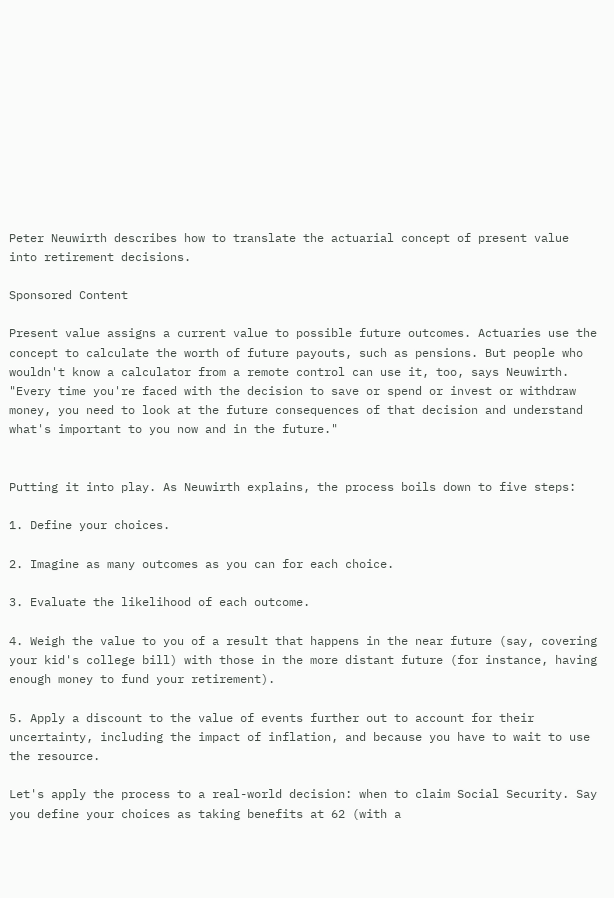Peter Neuwirth describes how to translate the actuarial concept of present value into retirement decisions.

Sponsored Content

Present value assigns a current value to possible future outcomes. Actuaries use the concept to calculate the worth of future payouts, such as pensions. But people who wouldn't know a calculator from a remote control can use it, too, says Neuwirth. "Every time you're faced with the decision to save or spend or invest or withdraw money, you need to look at the future consequences of that decision and understand what's important to you now and in the future."


Putting it into play. As Neuwirth explains, the process boils down to five steps:

1. Define your choices.

2. Imagine as many outcomes as you can for each choice.

3. Evaluate the likelihood of each outcome.

4. Weigh the value to you of a result that happens in the near future (say, covering your kid's college bill) with those in the more distant future (for instance, having enough money to fund your retirement).

5. Apply a discount to the value of events further out to account for their uncertainty, including the impact of inflation, and because you have to wait to use the resource.

Let's apply the process to a real-world decision: when to claim Social Security. Say you define your choices as taking benefits at 62 (with a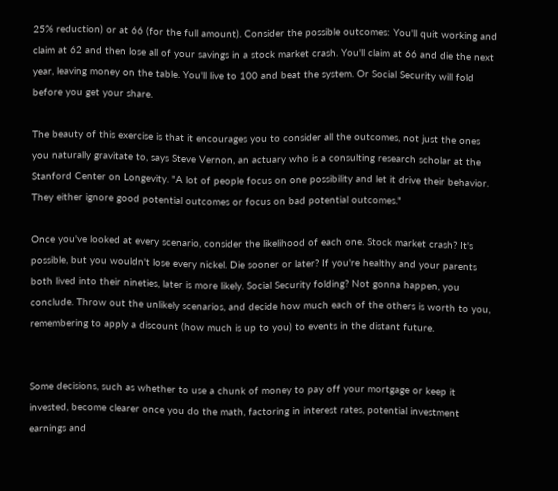25% reduction) or at 66 (for the full amount). Consider the possible outcomes: You'll quit working and claim at 62 and then lose all of your savings in a stock market crash. You'll claim at 66 and die the next year, leaving money on the table. You'll live to 100 and beat the system. Or Social Security will fold before you get your share.

The beauty of this exercise is that it encourages you to consider all the outcomes, not just the ones you naturally gravitate to, says Steve Vernon, an actuary who is a consulting research scholar at the Stanford Center on Longevity. "A lot of people focus on one possibility and let it drive their behavior. They either ignore good potential outcomes or focus on bad potential outcomes."

Once you've looked at every scenario, consider the likelihood of each one. Stock market crash? It's possible, but you wouldn't lose every nickel. Die sooner or later? If you're healthy and your parents both lived into their nineties, later is more likely. Social Security folding? Not gonna happen, you conclude. Throw out the unlikely scenarios, and decide how much each of the others is worth to you, remembering to apply a discount (how much is up to you) to events in the distant future.


Some decisions, such as whether to use a chunk of money to pay off your mortgage or keep it invested, become clearer once you do the math, factoring in interest rates, potential investment earnings and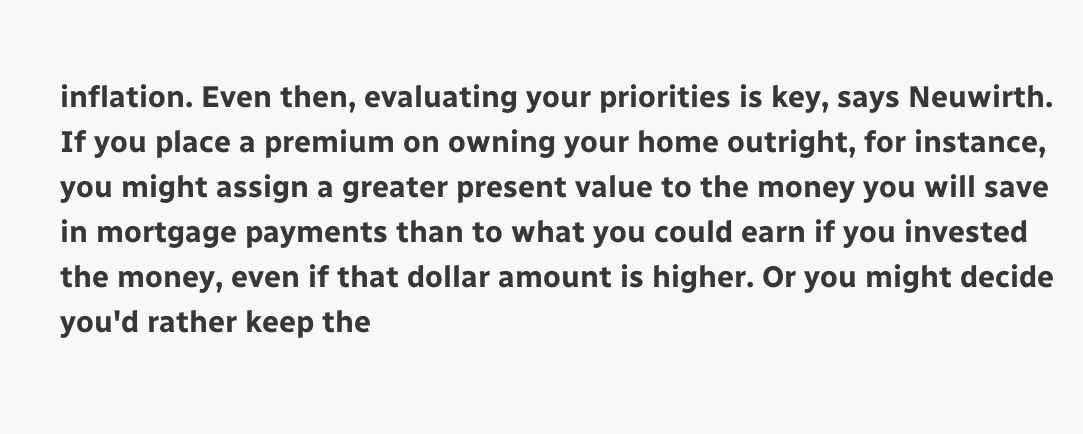inflation. Even then, evaluating your priorities is key, says Neuwirth. If you place a premium on owning your home outright, for instance, you might assign a greater present value to the money you will save in mortgage payments than to what you could earn if you invested the money, even if that dollar amount is higher. Or you might decide you'd rather keep the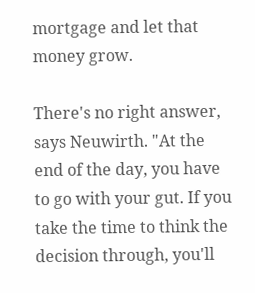mortgage and let that money grow.

There's no right answer, says Neuwirth. "At the end of the day, you have to go with your gut. If you take the time to think the decision through, you'll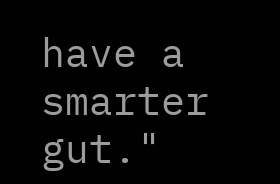have a smarter gut."